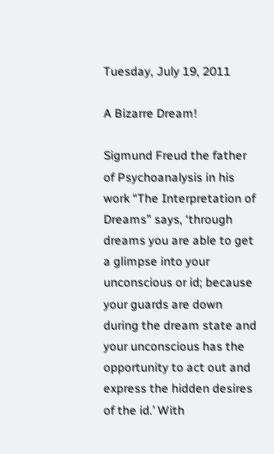Tuesday, July 19, 2011

A Bizarre Dream!

Sigmund Freud the father of Psychoanalysis in his work “The Interpretation of Dreams” says, ‘through dreams you are able to get a glimpse into your unconscious or id; because your guards are down during the dream state and your unconscious has the opportunity to act out and express the hidden desires of the id.’ With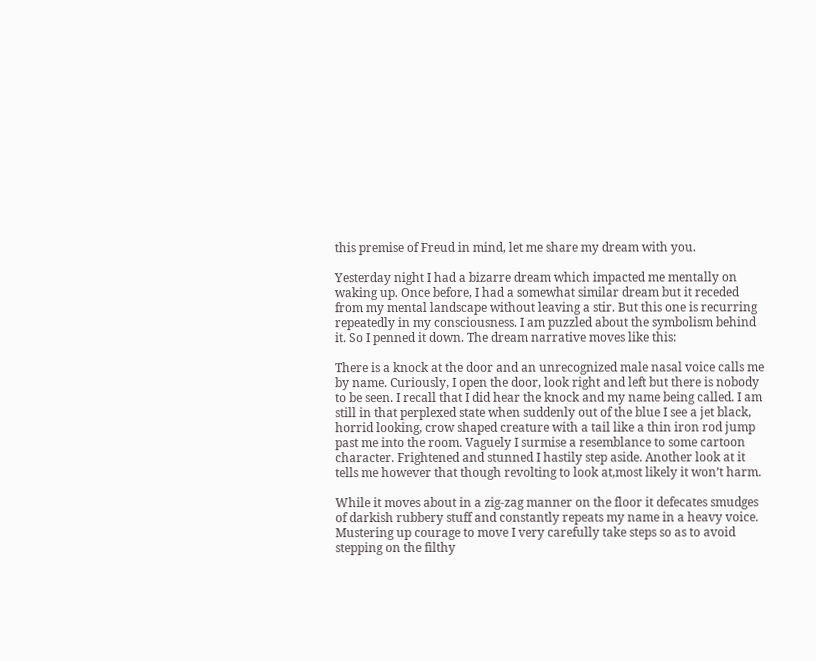this premise of Freud in mind, let me share my dream with you.

Yesterday night I had a bizarre dream which impacted me mentally on waking up. Once before, I had a somewhat similar dream but it receded from my mental landscape without leaving a stir. But this one is recurring repeatedly in my consciousness. I am puzzled about the symbolism behind it. So I penned it down. The dream narrative moves like this:

There is a knock at the door and an unrecognized male nasal voice calls me by name. Curiously, I open the door, look right and left but there is nobody to be seen. I recall that I did hear the knock and my name being called. I am still in that perplexed state when suddenly out of the blue I see a jet black, horrid looking, crow shaped creature with a tail like a thin iron rod jump past me into the room. Vaguely I surmise a resemblance to some cartoon character. Frightened and stunned I hastily step aside. Another look at it tells me however that though revolting to look at,most likely it won’t harm.

While it moves about in a zig-zag manner on the floor it defecates smudges of darkish rubbery stuff and constantly repeats my name in a heavy voice. Mustering up courage to move I very carefully take steps so as to avoid stepping on the filthy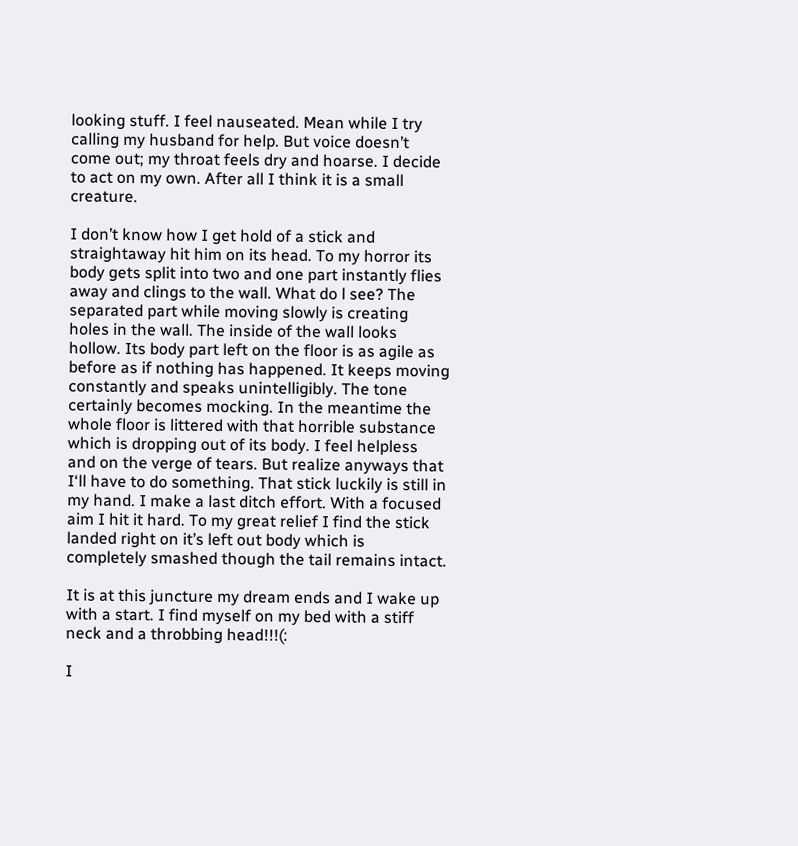looking stuff. I feel nauseated. Mean while I try calling my husband for help. But voice doesn’t come out; my throat feels dry and hoarse. I decide to act on my own. After all I think it is a small creature.

I don’t know how I get hold of a stick and straightaway hit him on its head. To my horror its body gets split into two and one part instantly flies away and clings to the wall. What do l see? The separated part while moving slowly is creating holes in the wall. The inside of the wall looks hollow. Its body part left on the floor is as agile as before as if nothing has happened. It keeps moving constantly and speaks unintelligibly. The tone certainly becomes mocking. In the meantime the whole floor is littered with that horrible substance which is dropping out of its body. I feel helpless and on the verge of tears. But realize anyways that I‘ll have to do something. That stick luckily is still in my hand. I make a last ditch effort. With a focused aim I hit it hard. To my great relief I find the stick landed right on it’s left out body which is completely smashed though the tail remains intact.

It is at this juncture my dream ends and I wake up with a start. I find myself on my bed with a stiff neck and a throbbing head!!!(:

I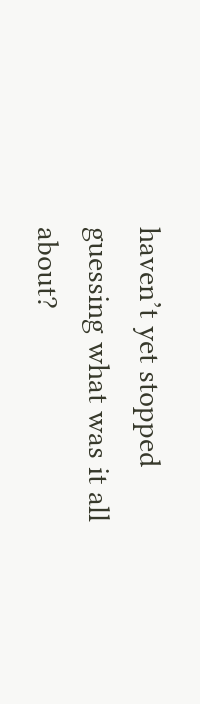haven’t yet stopped guessing what was it all about?